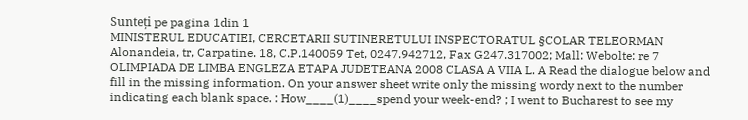Sunteți pe pagina 1din 1
MINISTERUL EDUCATIEI, CERCETARII SUTINERETULUI INSPECTORATUL §COLAR TELEORMAN Alonandeia, tr, Carpatine. 18, C.P.140059 Tet, 0247.942712, Fax G247.317002; Mall: Webolte: re 7 OLIMPIADA DE LIMBA ENGLEZA ETAPA JUDETEANA 2008 CLASA A VIIA L. A Read the dialogue below and fill in the missing information. On your answer sheet write only the missing wordy next to the number indicating each blank space. : How____(1)____spend your week-end? ; I went to Bucharest to see my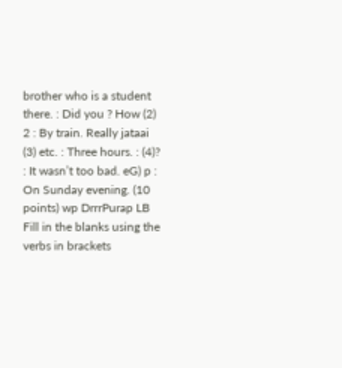brother who is a student there. : Did you ? How (2) 2 : By train. Really jataai (3) etc. : Three hours. : (4)? : It wasn’t too bad. eG) p : On Sunday evening. (10 points) wp DrrrPurap LB Fill in the blanks using the verbs in brackets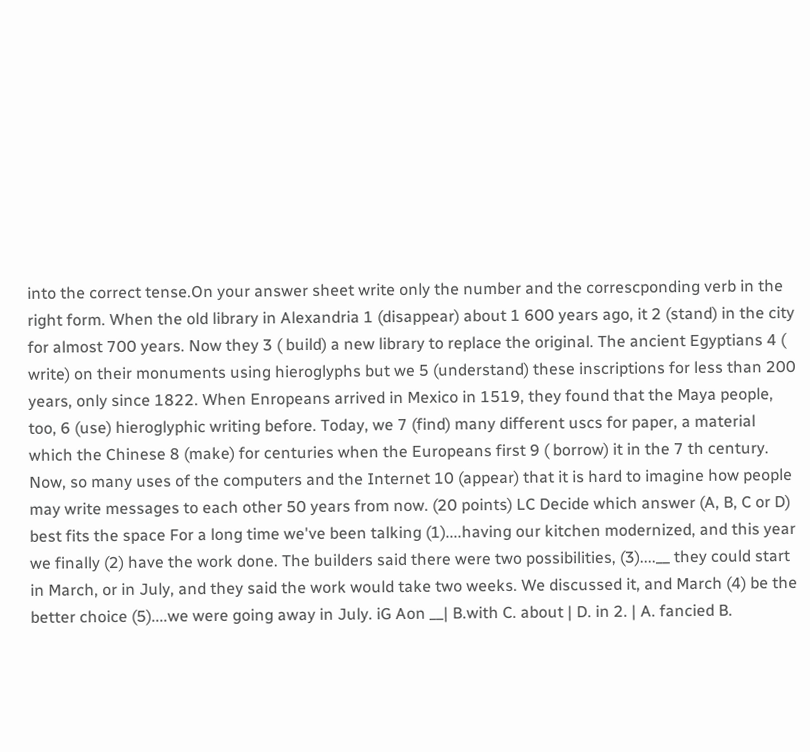into the correct tense.On your answer sheet write only the number and the correscponding verb in the right form. When the old library in Alexandria 1 (disappear) about 1 600 years ago, it 2 (stand) in the city for almost 700 years. Now they 3 ( build) a new library to replace the original. The ancient Egyptians 4 ( write) on their monuments using hieroglyphs but we 5 (understand) these inscriptions for less than 200 years, only since 1822. When Enropeans arrived in Mexico in 1519, they found that the Maya people, too, 6 (use) hieroglyphic writing before. Today, we 7 (find) many different uscs for paper, a material which the Chinese 8 (make) for centuries when the Europeans first 9 ( borrow) it in the 7 th century. Now, so many uses of the computers and the Internet 10 (appear) that it is hard to imagine how people may write messages to each other 50 years from now. (20 points) LC Decide which answer (A, B, C or D) best fits the space For a long time we've been talking (1)....having our kitchen modernized, and this year we finally (2) have the work done. The builders said there were two possibilities, (3)....__ they could start in March, or in July, and they said the work would take two weeks. We discussed it, and March (4) be the better choice (5)....we were going away in July. iG Aon __| B.with C. about | D. in 2. | A. fancied B.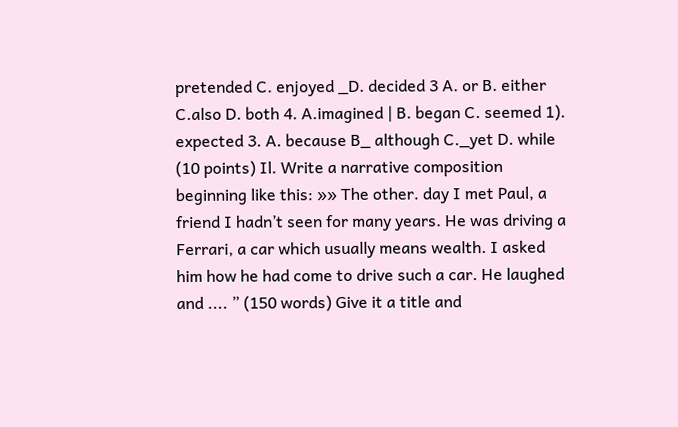pretended C. enjoyed _D. decided 3 A. or B. either C.also D. both 4. A.imagined | B. began C. seemed 1). expected 3. A. because B_ although C._yet D. while (10 points) Il. Write a narrative composition beginning like this: »» The other. day I met Paul, a friend I hadn’t seen for many years. He was driving a Ferrari, a car which usually means wealth. I asked him how he had come to drive such a car. He laughed and .... ” (150 words) Give it a title and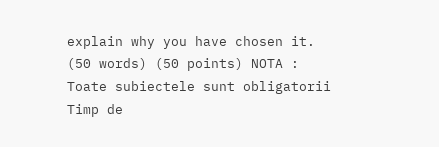explain why you have chosen it. (50 words) (50 points) NOTA : Toate subiectele sunt obligatorii Timp de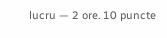lucru — 2 ore. 10 puncte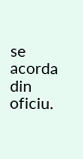se acorda din oficiu.